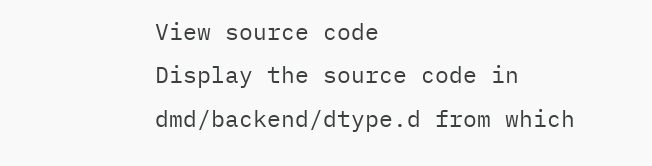View source code
Display the source code in dmd/backend/dtype.d from which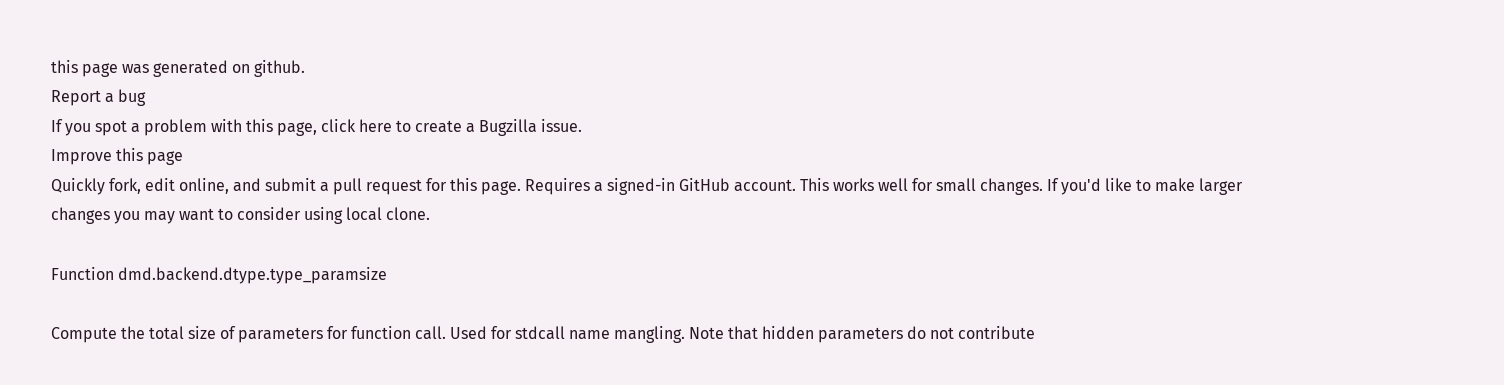this page was generated on github.
Report a bug
If you spot a problem with this page, click here to create a Bugzilla issue.
Improve this page
Quickly fork, edit online, and submit a pull request for this page. Requires a signed-in GitHub account. This works well for small changes. If you'd like to make larger changes you may want to consider using local clone.

Function dmd.backend.dtype.type_paramsize

Compute the total size of parameters for function call. Used for stdcall name mangling. Note that hidden parameters do not contribute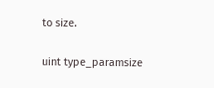to size.

uint type_paramsize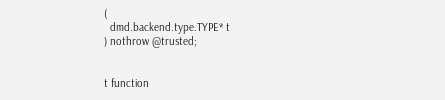(
  dmd.backend.type.TYPE* t
) nothrow @trusted;


t function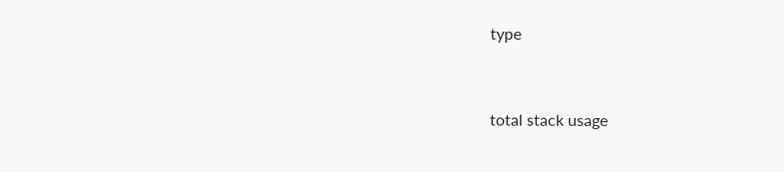type


total stack usage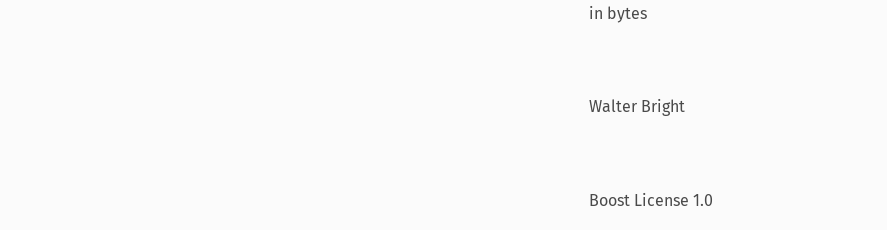in bytes


Walter Bright


Boost License 1.0